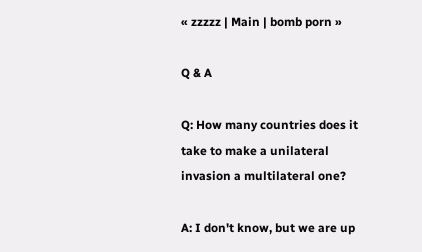« zzzzz | Main | bomb porn »

Q & A

Q: How many countries does it take to make a unilateral invasion a multilateral one?

A: I don't know, but we are up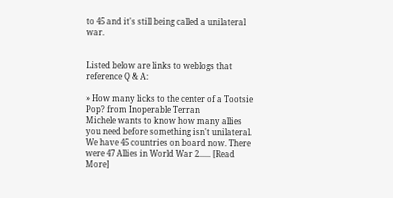to 45 and it's still being called a unilateral war.


Listed below are links to weblogs that reference Q & A:

» How many licks to the center of a Tootsie Pop? from Inoperable Terran
Michele wants to know how many allies you need before something isn't unilateral. We have 45 countries on board now. There were 47 Allies in World War 2...... [Read More]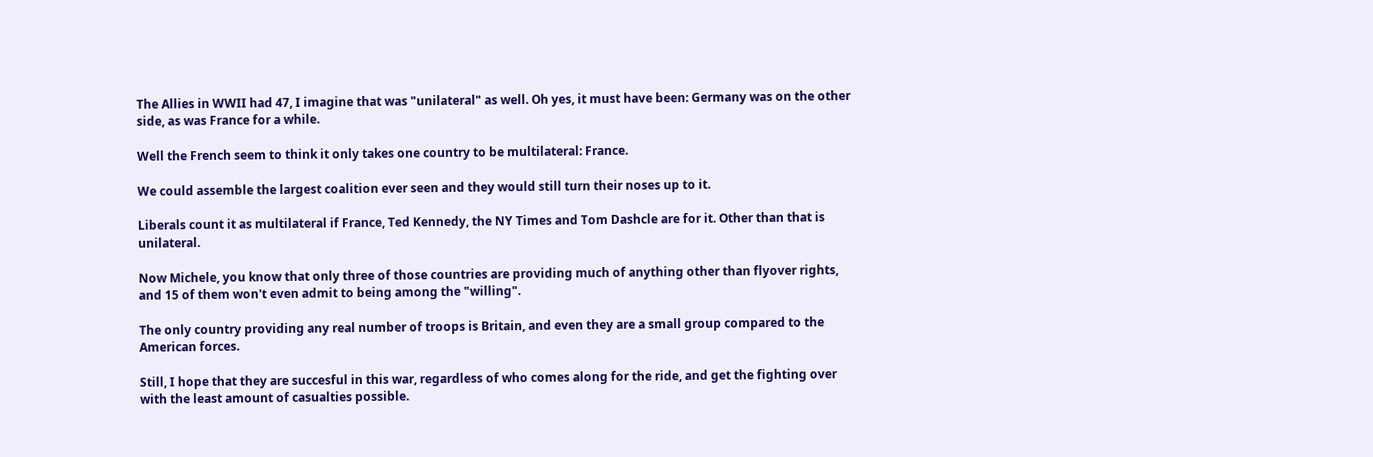The Allies in WWII had 47, I imagine that was "unilateral" as well. Oh yes, it must have been: Germany was on the other side, as was France for a while.

Well the French seem to think it only takes one country to be multilateral: France.

We could assemble the largest coalition ever seen and they would still turn their noses up to it.

Liberals count it as multilateral if France, Ted Kennedy, the NY Times and Tom Dashcle are for it. Other than that is unilateral.

Now Michele, you know that only three of those countries are providing much of anything other than flyover rights, and 15 of them won't even admit to being among the "willing".

The only country providing any real number of troops is Britain, and even they are a small group compared to the American forces.

Still, I hope that they are succesful in this war, regardless of who comes along for the ride, and get the fighting over with the least amount of casualties possible.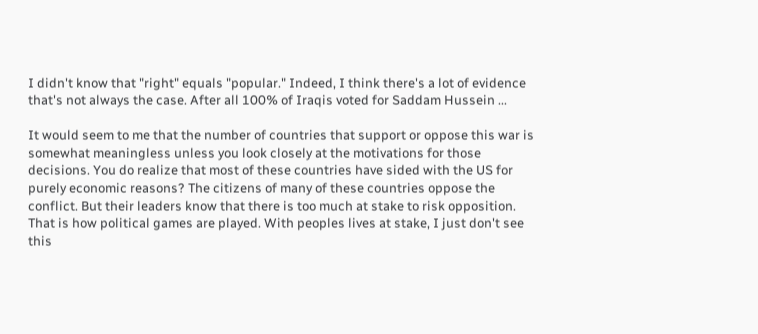I didn't know that "right" equals "popular." Indeed, I think there's a lot of evidence that's not always the case. After all 100% of Iraqis voted for Saddam Hussein ...

It would seem to me that the number of countries that support or oppose this war is somewhat meaningless unless you look closely at the motivations for those decisions. You do realize that most of these countries have sided with the US for purely economic reasons? The citizens of many of these countries oppose the conflict. But their leaders know that there is too much at stake to risk opposition. That is how political games are played. With peoples lives at stake, I just don't see this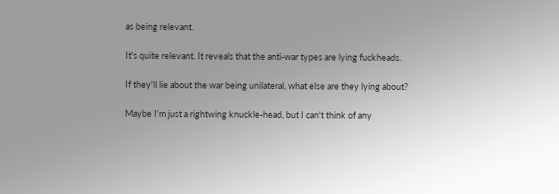as being relevant.

It's quite relevant. It reveals that the anti-war types are lying fuckheads.

If they'll lie about the war being unilateral, what else are they lying about?

Maybe I'm just a rightwing knuckle-head, but I can't think of any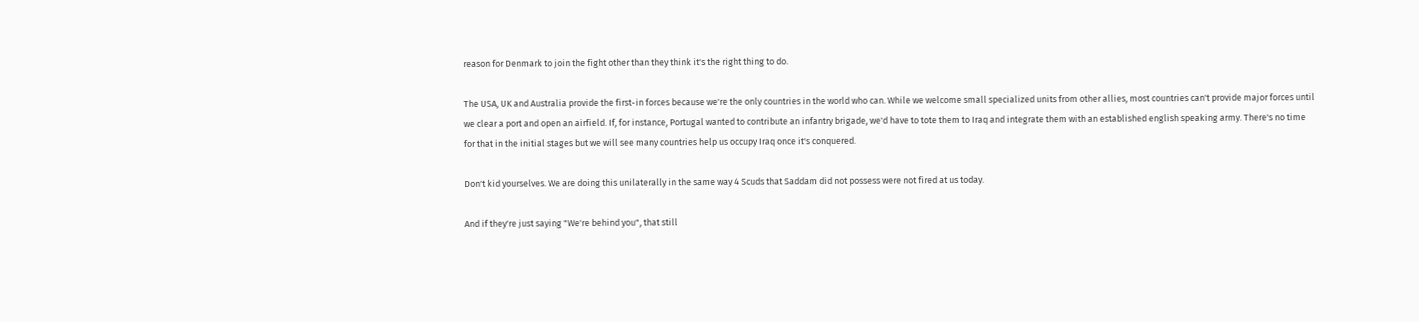reason for Denmark to join the fight other than they think it's the right thing to do.

The USA, UK and Australia provide the first-in forces because we're the only countries in the world who can. While we welcome small specialized units from other allies, most countries can't provide major forces until we clear a port and open an airfield. If, for instance, Portugal wanted to contribute an infantry brigade, we'd have to tote them to Iraq and integrate them with an established english speaking army. There's no time for that in the initial stages but we will see many countries help us occupy Iraq once it's conquered.

Don't kid yourselves. We are doing this unilaterally in the same way 4 Scuds that Saddam did not possess were not fired at us today.

And if they're just saying "We're behind you", that still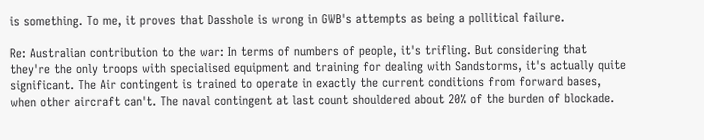is something. To me, it proves that Dasshole is wrong in GWB's attempts as being a pollitical failure.

Re: Australian contribution to the war: In terms of numbers of people, it's trifling. But considering that they're the only troops with specialised equipment and training for dealing with Sandstorms, it's actually quite significant. The Air contingent is trained to operate in exactly the current conditions from forward bases, when other aircraft can't. The naval contingent at last count shouldered about 20% of the burden of blockade.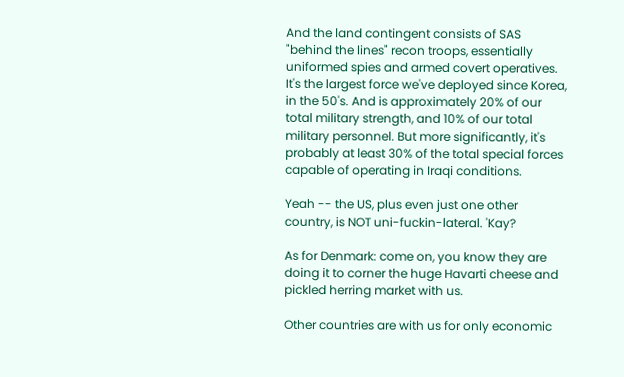And the land contingent consists of SAS "behind the lines" recon troops, essentially uniformed spies and armed covert operatives.
It's the largest force we've deployed since Korea, in the 50's. And is approximately 20% of our total military strength, and 10% of our total military personnel. But more significantly, it's probably at least 30% of the total special forces capable of operating in Iraqi conditions.

Yeah -- the US, plus even just one other country, is NOT uni-fuckin-lateral. 'Kay?

As for Denmark: come on, you know they are doing it to corner the huge Havarti cheese and pickled herring market with us.

Other countries are with us for only economic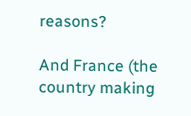reasons?

And France (the country making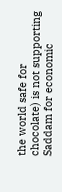the world safe for chocolate) is not supporting Saddam for economic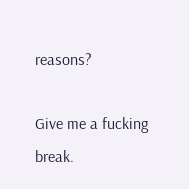reasons?

Give me a fucking break.